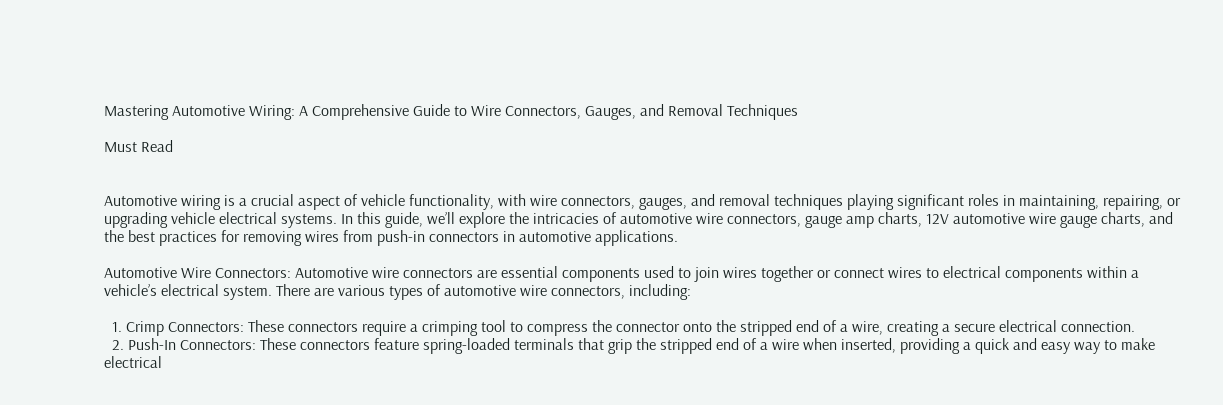Mastering Automotive Wiring: A Comprehensive Guide to Wire Connectors, Gauges, and Removal Techniques

Must Read


Automotive wiring is a crucial aspect of vehicle functionality, with wire connectors, gauges, and removal techniques playing significant roles in maintaining, repairing, or upgrading vehicle electrical systems. In this guide, we’ll explore the intricacies of automotive wire connectors, gauge amp charts, 12V automotive wire gauge charts, and the best practices for removing wires from push-in connectors in automotive applications.

Automotive Wire Connectors: Automotive wire connectors are essential components used to join wires together or connect wires to electrical components within a vehicle’s electrical system. There are various types of automotive wire connectors, including:

  1. Crimp Connectors: These connectors require a crimping tool to compress the connector onto the stripped end of a wire, creating a secure electrical connection.
  2. Push-In Connectors: These connectors feature spring-loaded terminals that grip the stripped end of a wire when inserted, providing a quick and easy way to make electrical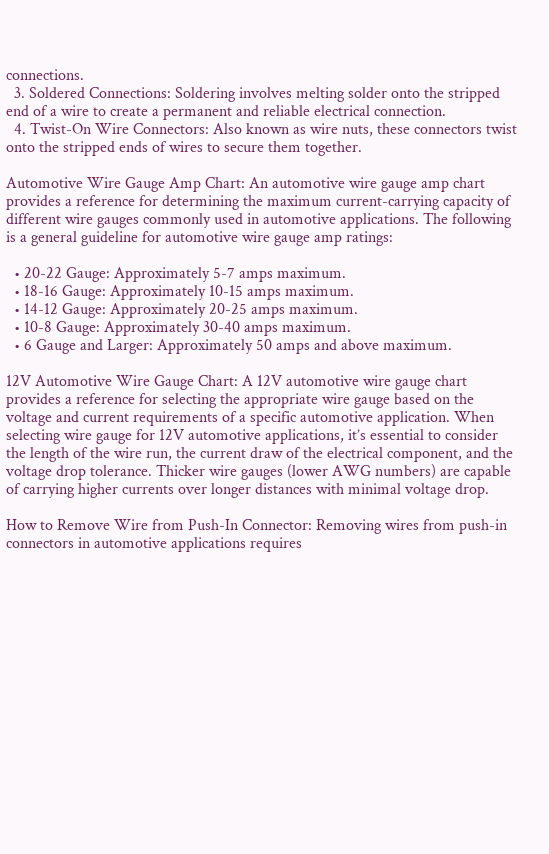connections.
  3. Soldered Connections: Soldering involves melting solder onto the stripped end of a wire to create a permanent and reliable electrical connection.
  4. Twist-On Wire Connectors: Also known as wire nuts, these connectors twist onto the stripped ends of wires to secure them together.

Automotive Wire Gauge Amp Chart: An automotive wire gauge amp chart provides a reference for determining the maximum current-carrying capacity of different wire gauges commonly used in automotive applications. The following is a general guideline for automotive wire gauge amp ratings:

  • 20-22 Gauge: Approximately 5-7 amps maximum.
  • 18-16 Gauge: Approximately 10-15 amps maximum.
  • 14-12 Gauge: Approximately 20-25 amps maximum.
  • 10-8 Gauge: Approximately 30-40 amps maximum.
  • 6 Gauge and Larger: Approximately 50 amps and above maximum.

12V Automotive Wire Gauge Chart: A 12V automotive wire gauge chart provides a reference for selecting the appropriate wire gauge based on the voltage and current requirements of a specific automotive application. When selecting wire gauge for 12V automotive applications, it’s essential to consider the length of the wire run, the current draw of the electrical component, and the voltage drop tolerance. Thicker wire gauges (lower AWG numbers) are capable of carrying higher currents over longer distances with minimal voltage drop.

How to Remove Wire from Push-In Connector: Removing wires from push-in connectors in automotive applications requires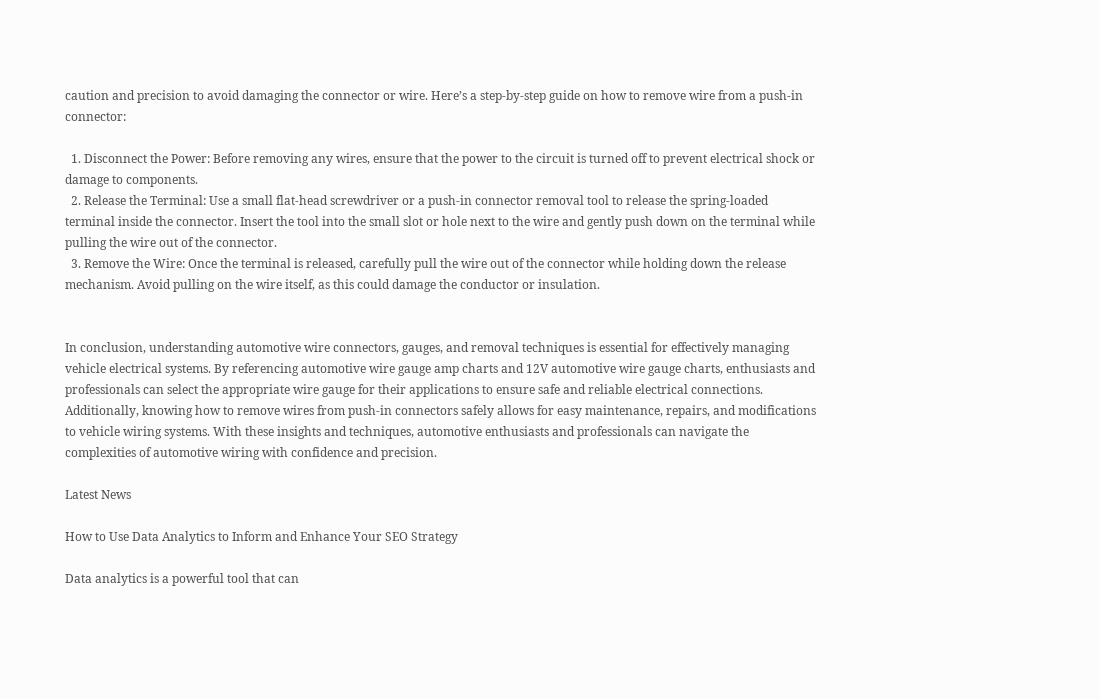caution and precision to avoid damaging the connector or wire. Here’s a step-by-step guide on how to remove wire from a push-in connector:

  1. Disconnect the Power: Before removing any wires, ensure that the power to the circuit is turned off to prevent electrical shock or damage to components.
  2. Release the Terminal: Use a small flat-head screwdriver or a push-in connector removal tool to release the spring-loaded terminal inside the connector. Insert the tool into the small slot or hole next to the wire and gently push down on the terminal while pulling the wire out of the connector.
  3. Remove the Wire: Once the terminal is released, carefully pull the wire out of the connector while holding down the release mechanism. Avoid pulling on the wire itself, as this could damage the conductor or insulation.


In conclusion, understanding automotive wire connectors, gauges, and removal techniques is essential for effectively managing vehicle electrical systems. By referencing automotive wire gauge amp charts and 12V automotive wire gauge charts, enthusiasts and professionals can select the appropriate wire gauge for their applications to ensure safe and reliable electrical connections. Additionally, knowing how to remove wires from push-in connectors safely allows for easy maintenance, repairs, and modifications to vehicle wiring systems. With these insights and techniques, automotive enthusiasts and professionals can navigate the complexities of automotive wiring with confidence and precision.

Latest News

How to Use Data Analytics to Inform and Enhance Your SEO Strategy

Data analytics is a powerful tool that can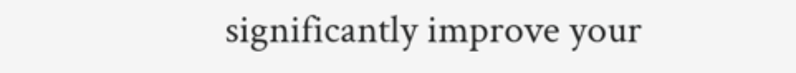significantly improve your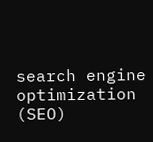search engine optimization (SEO)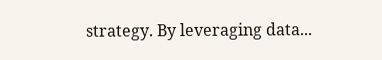strategy. By leveraging data...